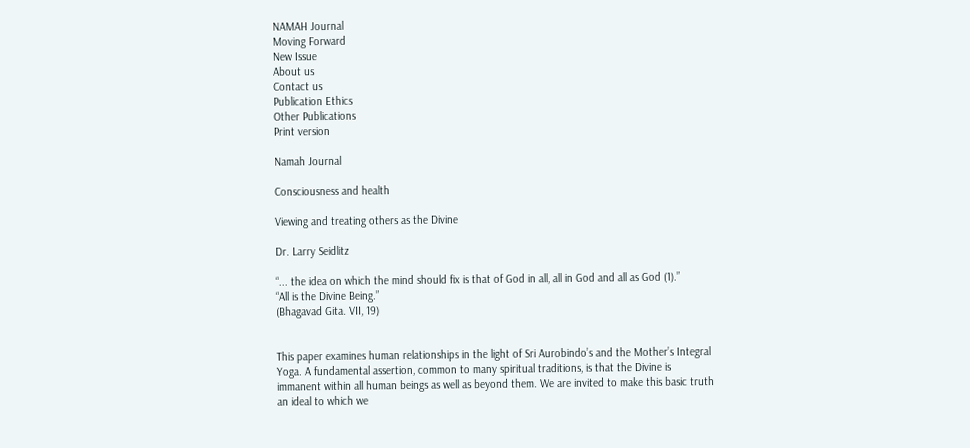NAMAH Journal
Moving Forward
New Issue
About us
Contact us
Publication Ethics
Other Publications
Print version

Namah Journal

Consciousness and health

Viewing and treating others as the Divine

Dr. Larry Seidlitz

“... the idea on which the mind should fix is that of God in all, all in God and all as God (1).”
“All is the Divine Being.”
(Bhagavad Gita. VII, 19)


This paper examines human relationships in the light of Sri Aurobindo’s and the Mother’s Integral Yoga. A fundamental assertion, common to many spiritual traditions, is that the Divine is immanent within all human beings as well as beyond them. We are invited to make this basic truth an ideal to which we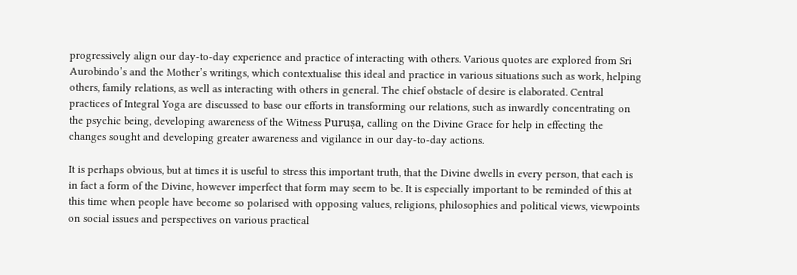progressively align our day-to-day experience and practice of interacting with others. Various quotes are explored from Sri Aurobindo’s and the Mother’s writings, which contextualise this ideal and practice in various situations such as work, helping others, family relations, as well as interacting with others in general. The chief obstacle of desire is elaborated. Central practices of Integral Yoga are discussed to base our efforts in transforming our relations, such as inwardly concentrating on the psychic being, developing awareness of the Witness Puruṣa, calling on the Divine Grace for help in effecting the changes sought and developing greater awareness and vigilance in our day-to-day actions.

It is perhaps obvious, but at times it is useful to stress this important truth, that the Divine dwells in every person, that each is in fact a form of the Divine, however imperfect that form may seem to be. It is especially important to be reminded of this at this time when people have become so polarised with opposing values, religions, philosophies and political views, viewpoints on social issues and perspectives on various practical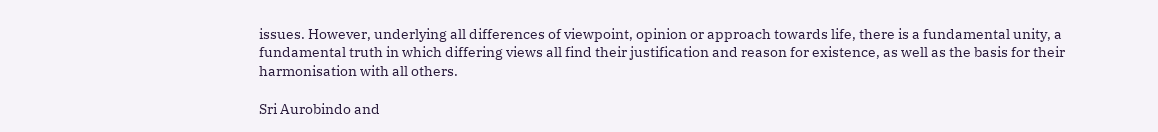issues. However, underlying all differences of viewpoint, opinion or approach towards life, there is a fundamental unity, a fundamental truth in which differing views all find their justification and reason for existence, as well as the basis for their harmonisation with all others.

Sri Aurobindo and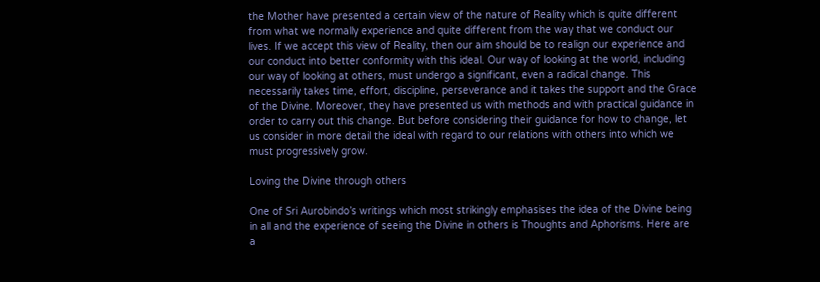the Mother have presented a certain view of the nature of Reality which is quite different from what we normally experience and quite different from the way that we conduct our lives. If we accept this view of Reality, then our aim should be to realign our experience and our conduct into better conformity with this ideal. Our way of looking at the world, including our way of looking at others, must undergo a significant, even a radical change. This necessarily takes time, effort, discipline, perseverance and it takes the support and the Grace of the Divine. Moreover, they have presented us with methods and with practical guidance in order to carry out this change. But before considering their guidance for how to change, let us consider in more detail the ideal with regard to our relations with others into which we must progressively grow.

Loving the Divine through others

One of Sri Aurobindo’s writings which most strikingly emphasises the idea of the Divine being in all and the experience of seeing the Divine in others is Thoughts and Aphorisms. Here are a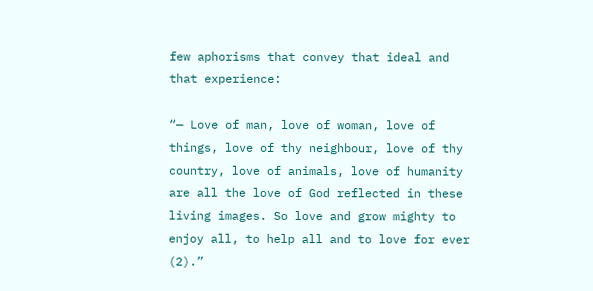few aphorisms that convey that ideal and that experience:

“— Love of man, love of woman, love of things, love of thy neighbour, love of thy country, love of animals, love of humanity are all the love of God reflected in these living images. So love and grow mighty to enjoy all, to help all and to love for ever (2).”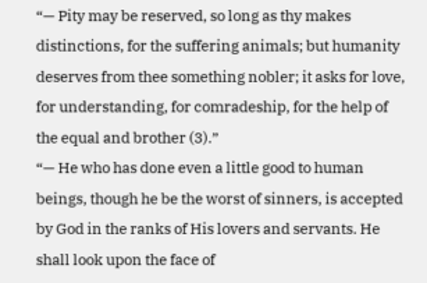“— Pity may be reserved, so long as thy makes distinctions, for the suffering animals; but humanity deserves from thee something nobler; it asks for love, for understanding, for comradeship, for the help of the equal and brother (3).”
“— He who has done even a little good to human beings, though he be the worst of sinners, is accepted by God in the ranks of His lovers and servants. He shall look upon the face of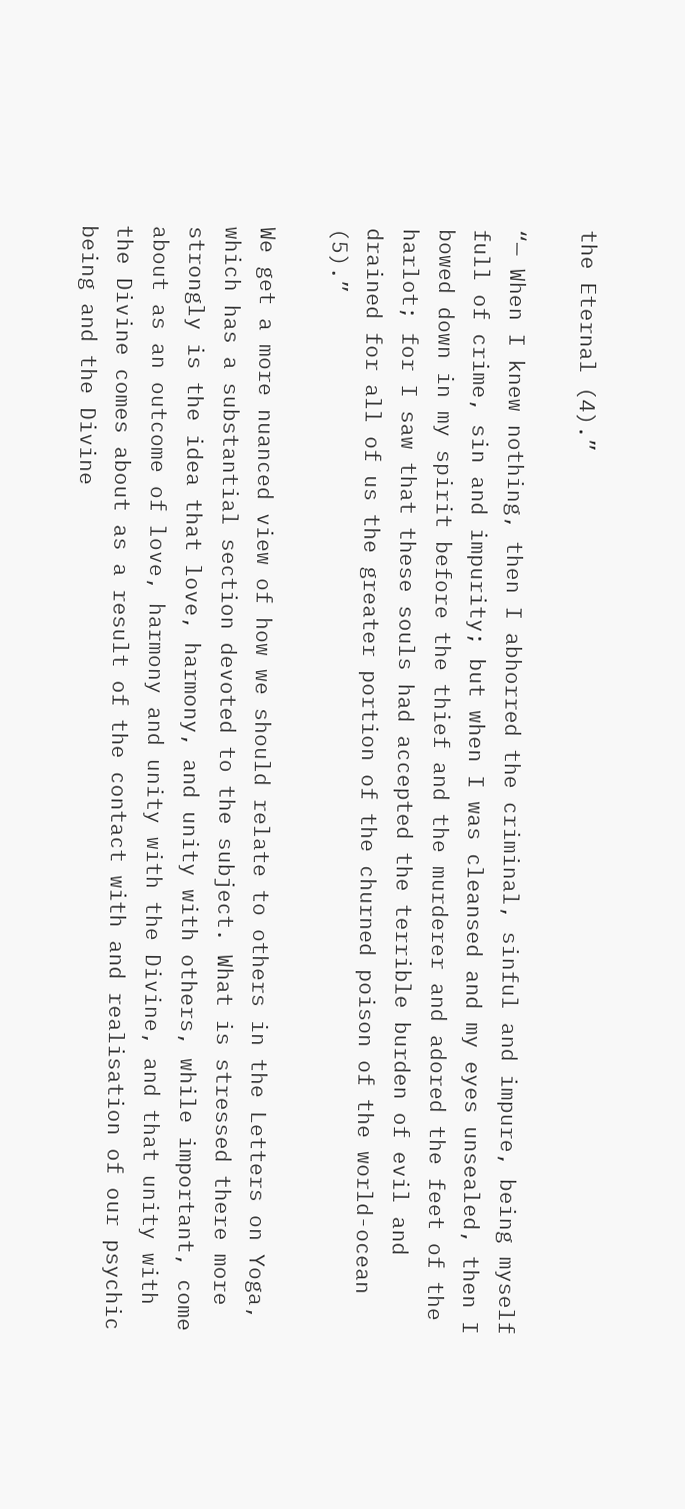the Eternal (4).”

“— When I knew nothing, then I abhorred the criminal, sinful and impure, being myself full of crime, sin and impurity; but when I was cleansed and my eyes unsealed, then I bowed down in my spirit before the thief and the murderer and adored the feet of the harlot; for I saw that these souls had accepted the terrible burden of evil and drained for all of us the greater portion of the churned poison of the world-ocean (5).”

We get a more nuanced view of how we should relate to others in the Letters on Yoga, which has a substantial section devoted to the subject. What is stressed there more strongly is the idea that love, harmony, and unity with others, while important, come about as an outcome of love, harmony and unity with the Divine, and that unity with the Divine comes about as a result of the contact with and realisation of our psychic being and the Divine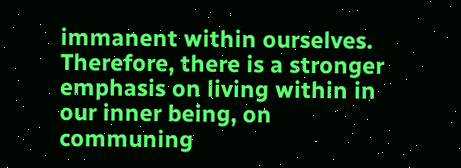immanent within ourselves. Therefore, there is a stronger emphasis on living within in our inner being, on communing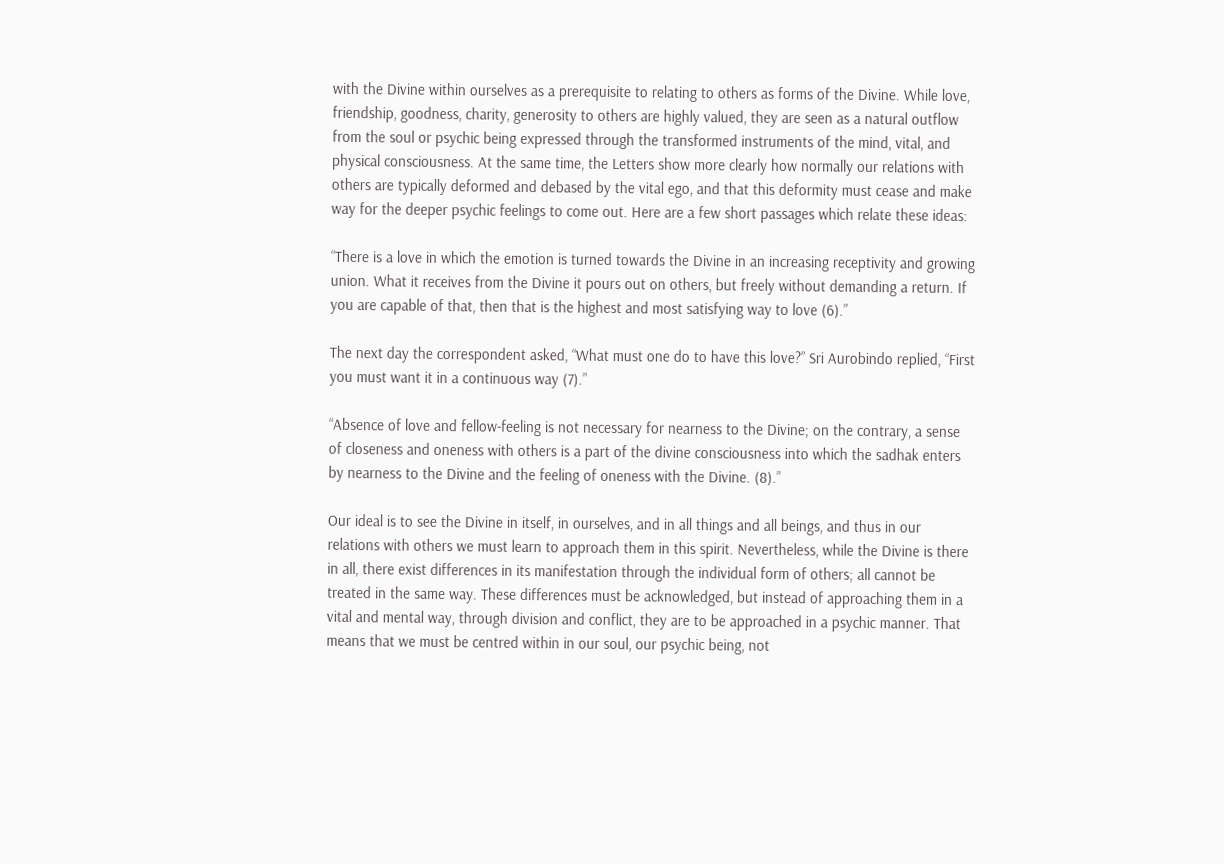with the Divine within ourselves as a prerequisite to relating to others as forms of the Divine. While love, friendship, goodness, charity, generosity to others are highly valued, they are seen as a natural outflow from the soul or psychic being expressed through the transformed instruments of the mind, vital, and physical consciousness. At the same time, the Letters show more clearly how normally our relations with others are typically deformed and debased by the vital ego, and that this deformity must cease and make way for the deeper psychic feelings to come out. Here are a few short passages which relate these ideas:

“There is a love in which the emotion is turned towards the Divine in an increasing receptivity and growing union. What it receives from the Divine it pours out on others, but freely without demanding a return. If you are capable of that, then that is the highest and most satisfying way to love (6).”

The next day the correspondent asked, “What must one do to have this love?” Sri Aurobindo replied, “First you must want it in a continuous way (7).”

“Absence of love and fellow-feeling is not necessary for nearness to the Divine; on the contrary, a sense of closeness and oneness with others is a part of the divine consciousness into which the sadhak enters by nearness to the Divine and the feeling of oneness with the Divine. (8).”

Our ideal is to see the Divine in itself, in ourselves, and in all things and all beings, and thus in our relations with others we must learn to approach them in this spirit. Nevertheless, while the Divine is there in all, there exist differences in its manifestation through the individual form of others; all cannot be treated in the same way. These differences must be acknowledged, but instead of approaching them in a vital and mental way, through division and conflict, they are to be approached in a psychic manner. That means that we must be centred within in our soul, our psychic being, not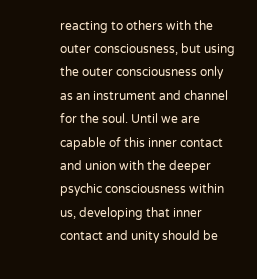reacting to others with the outer consciousness, but using the outer consciousness only as an instrument and channel for the soul. Until we are capable of this inner contact and union with the deeper psychic consciousness within us, developing that inner contact and unity should be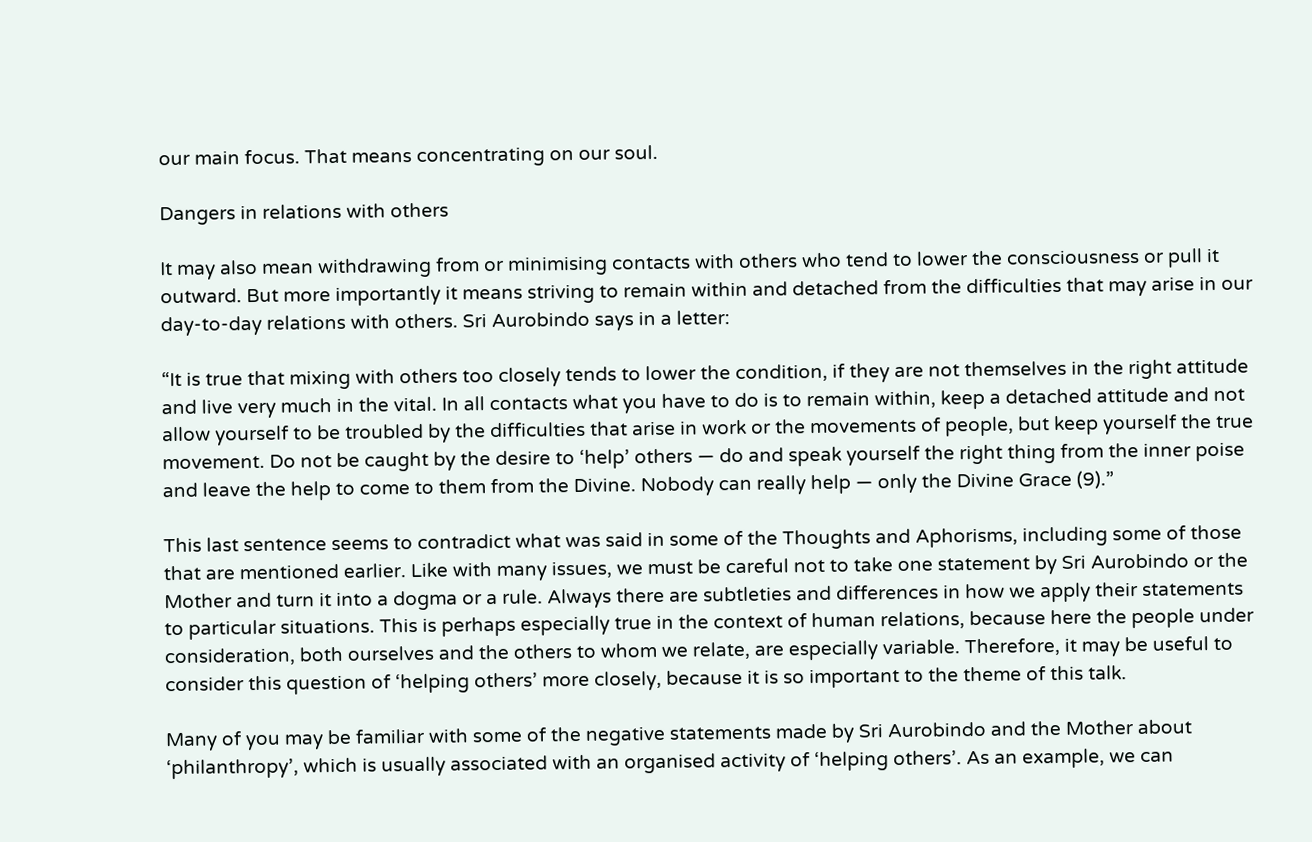our main focus. That means concentrating on our soul.

Dangers in relations with others

It may also mean withdrawing from or minimising contacts with others who tend to lower the consciousness or pull it outward. But more importantly it means striving to remain within and detached from the difficulties that may arise in our day-to-day relations with others. Sri Aurobindo says in a letter:

“It is true that mixing with others too closely tends to lower the condition, if they are not themselves in the right attitude and live very much in the vital. In all contacts what you have to do is to remain within, keep a detached attitude and not allow yourself to be troubled by the difficulties that arise in work or the movements of people, but keep yourself the true movement. Do not be caught by the desire to ‘help’ others — do and speak yourself the right thing from the inner poise and leave the help to come to them from the Divine. Nobody can really help — only the Divine Grace (9).”

This last sentence seems to contradict what was said in some of the Thoughts and Aphorisms, including some of those that are mentioned earlier. Like with many issues, we must be careful not to take one statement by Sri Aurobindo or the Mother and turn it into a dogma or a rule. Always there are subtleties and differences in how we apply their statements to particular situations. This is perhaps especially true in the context of human relations, because here the people under consideration, both ourselves and the others to whom we relate, are especially variable. Therefore, it may be useful to consider this question of ‘helping others’ more closely, because it is so important to the theme of this talk.

Many of you may be familiar with some of the negative statements made by Sri Aurobindo and the Mother about ‘philanthropy’, which is usually associated with an organised activity of ‘helping others’. As an example, we can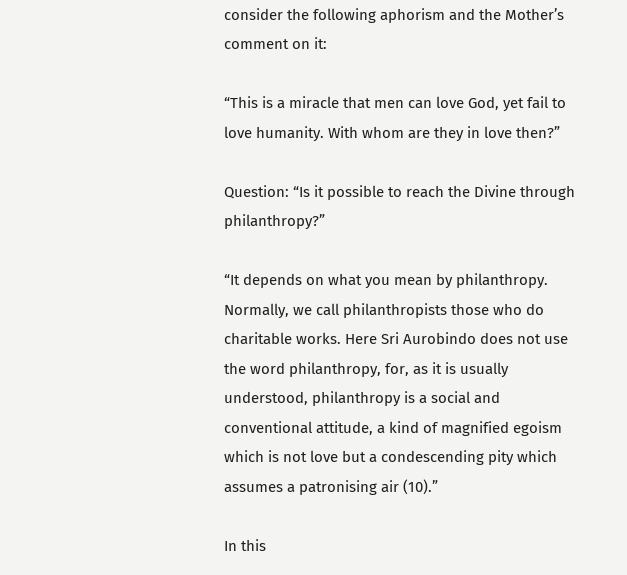consider the following aphorism and the Mother’s comment on it:

“This is a miracle that men can love God, yet fail to love humanity. With whom are they in love then?”

Question: “Is it possible to reach the Divine through philanthropy?”

“It depends on what you mean by philanthropy. Normally, we call philanthropists those who do charitable works. Here Sri Aurobindo does not use the word philanthropy, for, as it is usually understood, philanthropy is a social and conventional attitude, a kind of magnified egoism which is not love but a condescending pity which assumes a patronising air (10).”

In this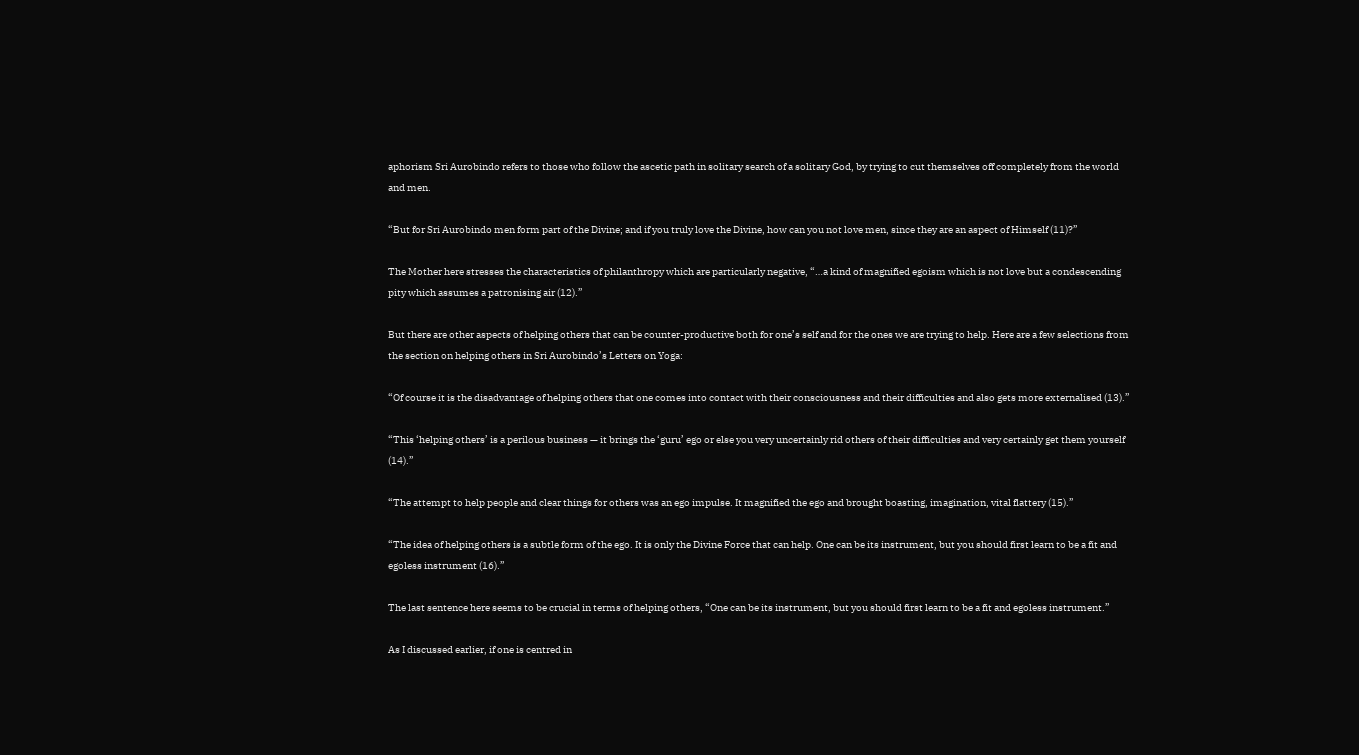aphorism Sri Aurobindo refers to those who follow the ascetic path in solitary search of a solitary God, by trying to cut themselves off completely from the world and men.

“But for Sri Aurobindo men form part of the Divine; and if you truly love the Divine, how can you not love men, since they are an aspect of Himself (11)?”

The Mother here stresses the characteristics of philanthropy which are particularly negative, “…a kind of magnified egoism which is not love but a condescending pity which assumes a patronising air (12).”

But there are other aspects of helping others that can be counter-productive both for one’s self and for the ones we are trying to help. Here are a few selections from the section on helping others in Sri Aurobindo’s Letters on Yoga:

“Of course it is the disadvantage of helping others that one comes into contact with their consciousness and their difficulties and also gets more externalised (13).”

“This ‘helping others’ is a perilous business — it brings the ‘guru’ ego or else you very uncertainly rid others of their difficulties and very certainly get them yourself (14).”

“The attempt to help people and clear things for others was an ego impulse. It magnified the ego and brought boasting, imagination, vital flattery (15).”

“The idea of helping others is a subtle form of the ego. It is only the Divine Force that can help. One can be its instrument, but you should first learn to be a fit and egoless instrument (16).”

The last sentence here seems to be crucial in terms of helping others, “One can be its instrument, but you should first learn to be a fit and egoless instrument.”

As I discussed earlier, if one is centred in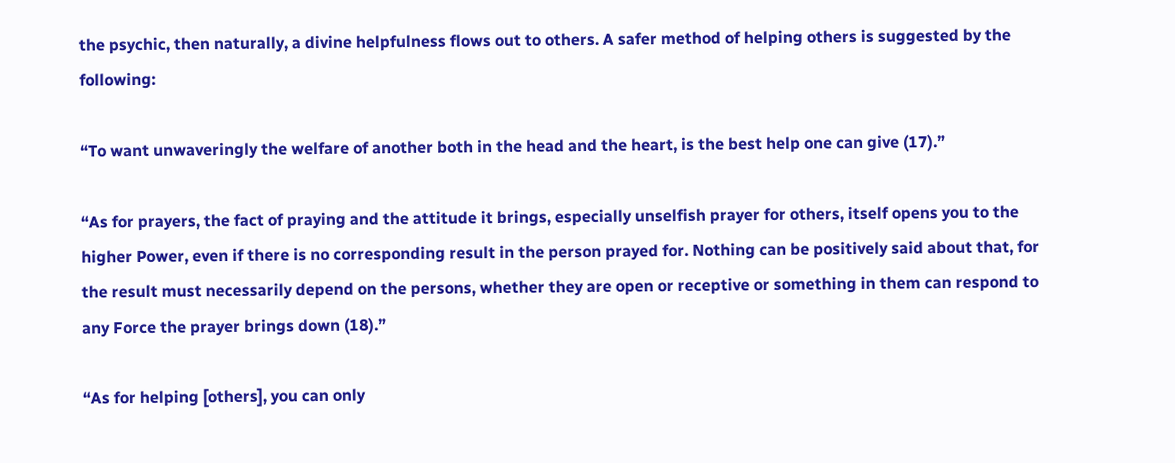the psychic, then naturally, a divine helpfulness flows out to others. A safer method of helping others is suggested by the following:

“To want unwaveringly the welfare of another both in the head and the heart, is the best help one can give (17).”

“As for prayers, the fact of praying and the attitude it brings, especially unselfish prayer for others, itself opens you to the higher Power, even if there is no corresponding result in the person prayed for. Nothing can be positively said about that, for the result must necessarily depend on the persons, whether they are open or receptive or something in them can respond to any Force the prayer brings down (18).”

“As for helping [others], you can only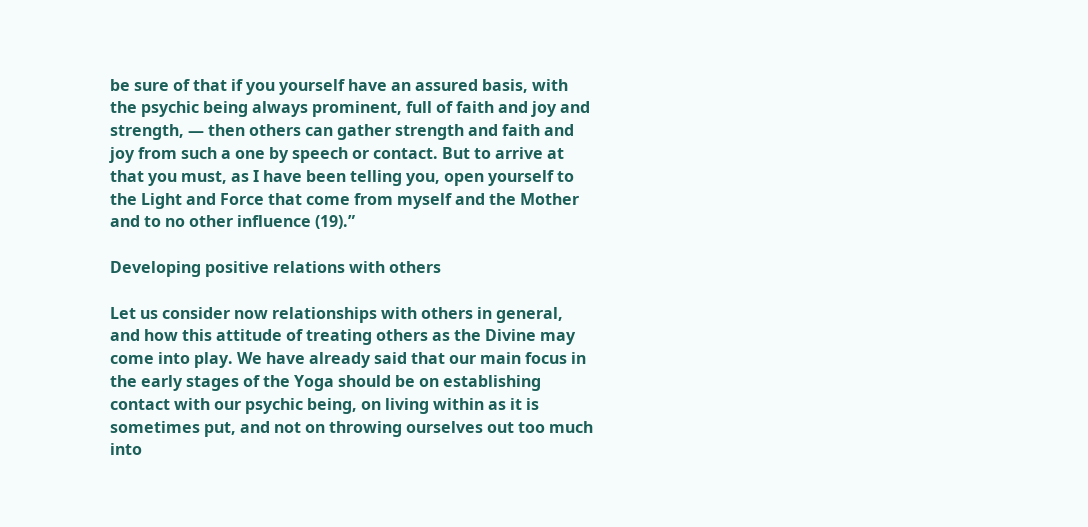be sure of that if you yourself have an assured basis, with the psychic being always prominent, full of faith and joy and strength, — then others can gather strength and faith and joy from such a one by speech or contact. But to arrive at that you must, as I have been telling you, open yourself to the Light and Force that come from myself and the Mother and to no other influence (19).”

Developing positive relations with others

Let us consider now relationships with others in general, and how this attitude of treating others as the Divine may come into play. We have already said that our main focus in the early stages of the Yoga should be on establishing contact with our psychic being, on living within as it is sometimes put, and not on throwing ourselves out too much into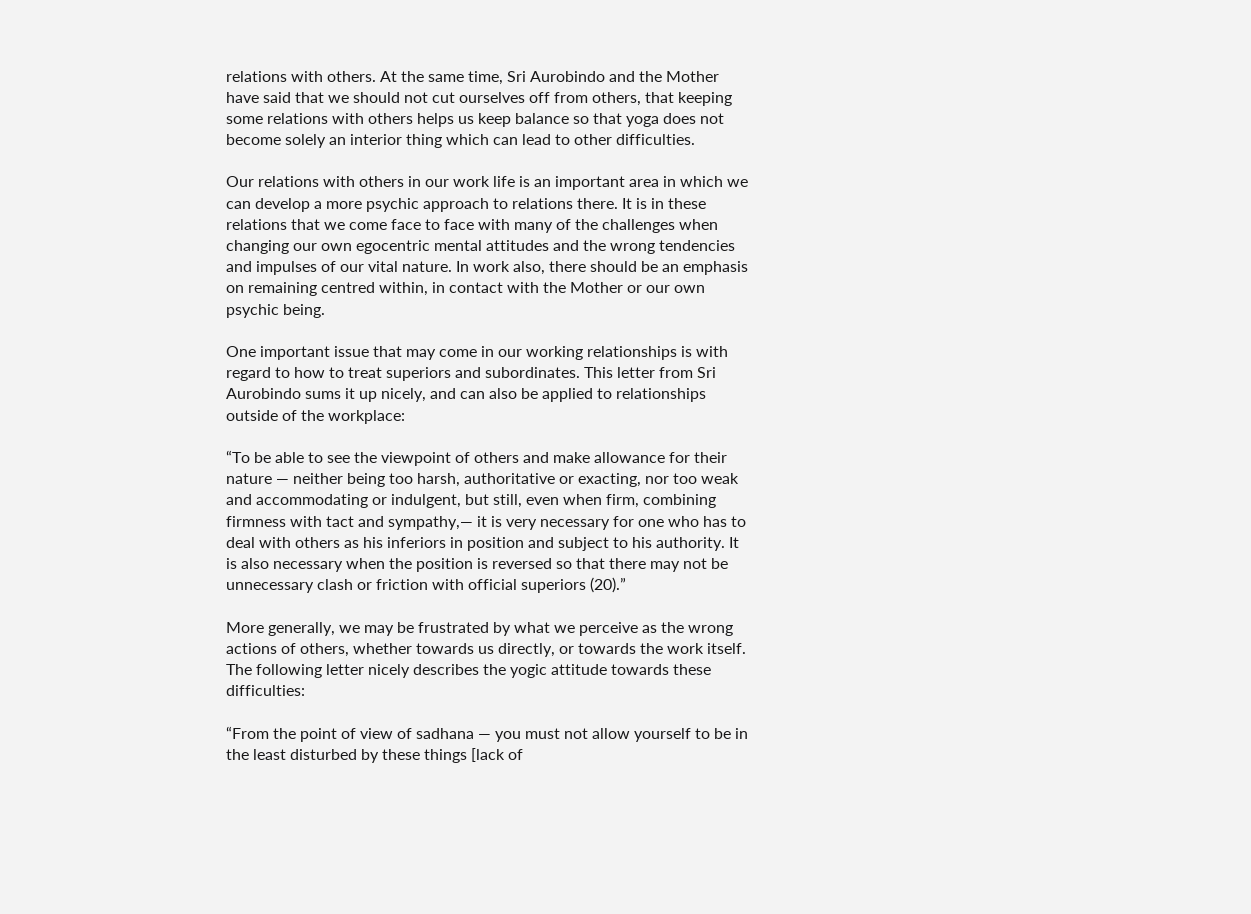relations with others. At the same time, Sri Aurobindo and the Mother have said that we should not cut ourselves off from others, that keeping some relations with others helps us keep balance so that yoga does not become solely an interior thing which can lead to other difficulties.

Our relations with others in our work life is an important area in which we can develop a more psychic approach to relations there. It is in these relations that we come face to face with many of the challenges when changing our own egocentric mental attitudes and the wrong tendencies and impulses of our vital nature. In work also, there should be an emphasis on remaining centred within, in contact with the Mother or our own psychic being.

One important issue that may come in our working relationships is with regard to how to treat superiors and subordinates. This letter from Sri Aurobindo sums it up nicely, and can also be applied to relationships outside of the workplace:

“To be able to see the viewpoint of others and make allowance for their nature — neither being too harsh, authoritative or exacting, nor too weak and accommodating or indulgent, but still, even when firm, combining firmness with tact and sympathy,— it is very necessary for one who has to deal with others as his inferiors in position and subject to his authority. It is also necessary when the position is reversed so that there may not be unnecessary clash or friction with official superiors (20).”

More generally, we may be frustrated by what we perceive as the wrong actions of others, whether towards us directly, or towards the work itself. The following letter nicely describes the yogic attitude towards these difficulties:

“From the point of view of sadhana — you must not allow yourself to be in the least disturbed by these things [lack of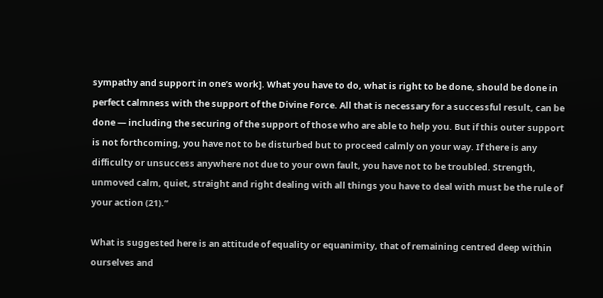sympathy and support in one’s work]. What you have to do, what is right to be done, should be done in perfect calmness with the support of the Divine Force. All that is necessary for a successful result, can be done — including the securing of the support of those who are able to help you. But if this outer support is not forthcoming, you have not to be disturbed but to proceed calmly on your way. If there is any difficulty or unsuccess anywhere not due to your own fault, you have not to be troubled. Strength, unmoved calm, quiet, straight and right dealing with all things you have to deal with must be the rule of your action (21).”

What is suggested here is an attitude of equality or equanimity, that of remaining centred deep within ourselves and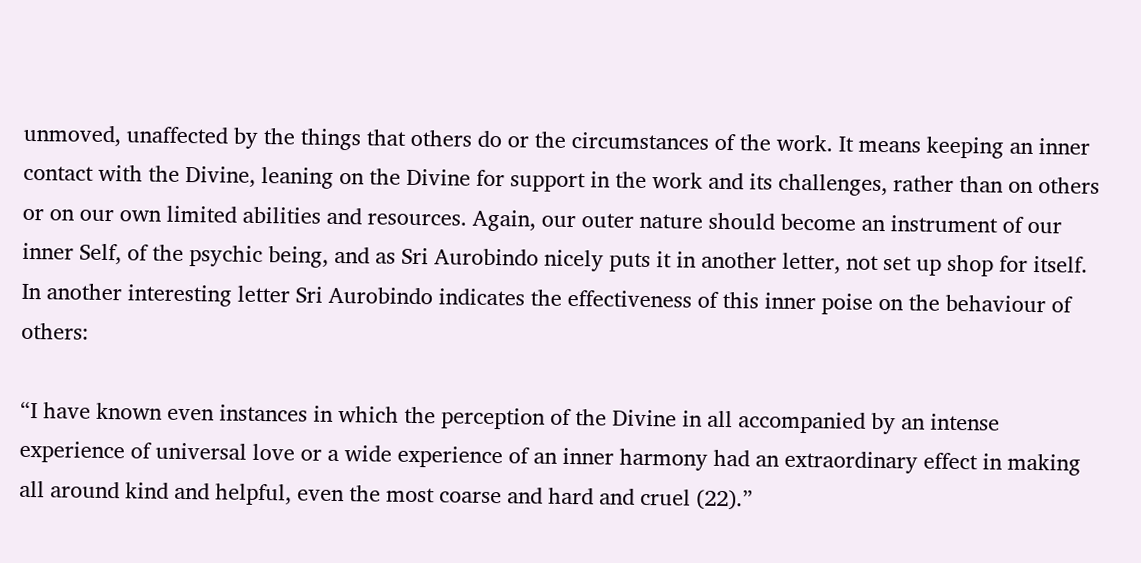unmoved, unaffected by the things that others do or the circumstances of the work. It means keeping an inner contact with the Divine, leaning on the Divine for support in the work and its challenges, rather than on others or on our own limited abilities and resources. Again, our outer nature should become an instrument of our inner Self, of the psychic being, and as Sri Aurobindo nicely puts it in another letter, not set up shop for itself. In another interesting letter Sri Aurobindo indicates the effectiveness of this inner poise on the behaviour of others:

“I have known even instances in which the perception of the Divine in all accompanied by an intense experience of universal love or a wide experience of an inner harmony had an extraordinary effect in making all around kind and helpful, even the most coarse and hard and cruel (22).”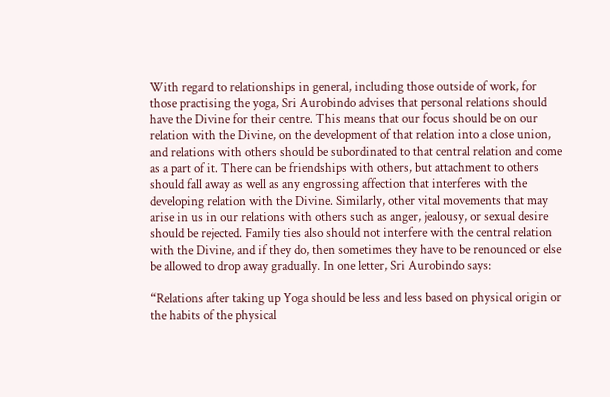With regard to relationships in general, including those outside of work, for those practising the yoga, Sri Aurobindo advises that personal relations should have the Divine for their centre. This means that our focus should be on our relation with the Divine, on the development of that relation into a close union, and relations with others should be subordinated to that central relation and come as a part of it. There can be friendships with others, but attachment to others should fall away as well as any engrossing affection that interferes with the developing relation with the Divine. Similarly, other vital movements that may arise in us in our relations with others such as anger, jealousy, or sexual desire should be rejected. Family ties also should not interfere with the central relation with the Divine, and if they do, then sometimes they have to be renounced or else be allowed to drop away gradually. In one letter, Sri Aurobindo says:

“Relations after taking up Yoga should be less and less based on physical origin or the habits of the physical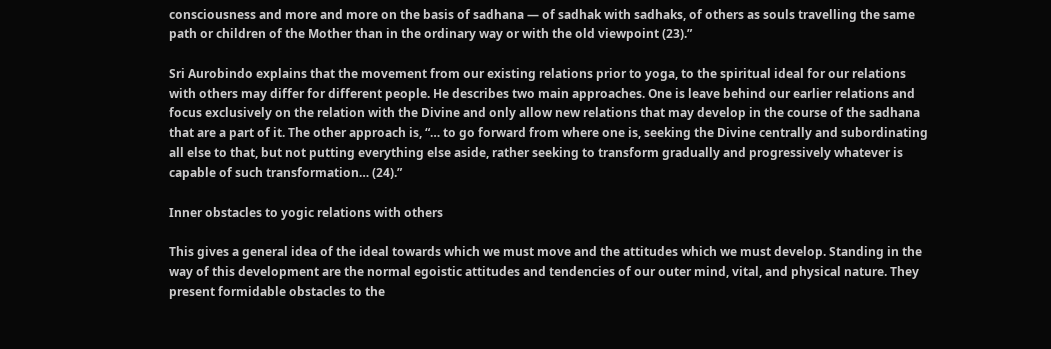consciousness and more and more on the basis of sadhana — of sadhak with sadhaks, of others as souls travelling the same path or children of the Mother than in the ordinary way or with the old viewpoint (23).”

Sri Aurobindo explains that the movement from our existing relations prior to yoga, to the spiritual ideal for our relations with others may differ for different people. He describes two main approaches. One is leave behind our earlier relations and focus exclusively on the relation with the Divine and only allow new relations that may develop in the course of the sadhana that are a part of it. The other approach is, “… to go forward from where one is, seeking the Divine centrally and subordinating all else to that, but not putting everything else aside, rather seeking to transform gradually and progressively whatever is capable of such transformation… (24).”

Inner obstacles to yogic relations with others

This gives a general idea of the ideal towards which we must move and the attitudes which we must develop. Standing in the way of this development are the normal egoistic attitudes and tendencies of our outer mind, vital, and physical nature. They present formidable obstacles to the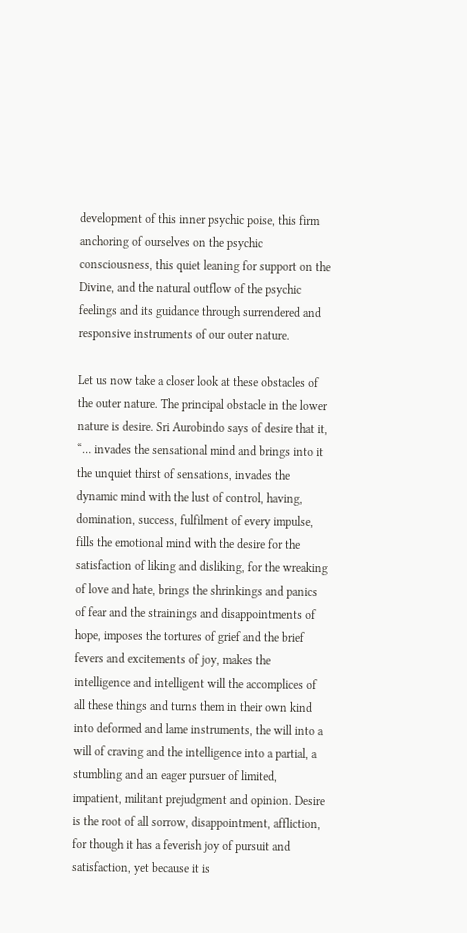development of this inner psychic poise, this firm anchoring of ourselves on the psychic consciousness, this quiet leaning for support on the Divine, and the natural outflow of the psychic feelings and its guidance through surrendered and responsive instruments of our outer nature.

Let us now take a closer look at these obstacles of the outer nature. The principal obstacle in the lower nature is desire. Sri Aurobindo says of desire that it, “… invades the sensational mind and brings into it the unquiet thirst of sensations, invades the dynamic mind with the lust of control, having, domination, success, fulfilment of every impulse, fills the emotional mind with the desire for the satisfaction of liking and disliking, for the wreaking of love and hate, brings the shrinkings and panics of fear and the strainings and disappointments of hope, imposes the tortures of grief and the brief fevers and excitements of joy, makes the intelligence and intelligent will the accomplices of all these things and turns them in their own kind into deformed and lame instruments, the will into a will of craving and the intelligence into a partial, a stumbling and an eager pursuer of limited, impatient, militant prejudgment and opinion. Desire is the root of all sorrow, disappointment, affliction, for though it has a feverish joy of pursuit and satisfaction, yet because it is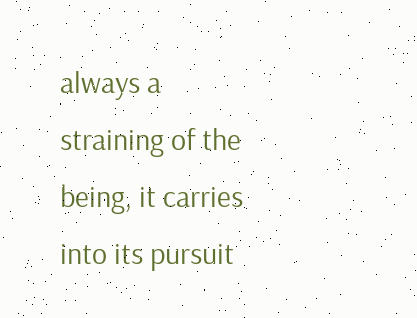always a straining of the being, it carries into its pursuit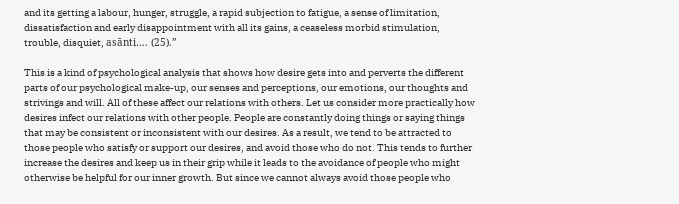and its getting a labour, hunger, struggle, a rapid subjection to fatigue, a sense of limitation, dissatisfaction and early disappointment with all its gains, a ceaseless morbid stimulation, trouble, disquiet, asānti…. (25).”

This is a kind of psychological analysis that shows how desire gets into and perverts the different parts of our psychological make-up, our senses and perceptions, our emotions, our thoughts and strivings and will. All of these affect our relations with others. Let us consider more practically how desires infect our relations with other people. People are constantly doing things or saying things that may be consistent or inconsistent with our desires. As a result, we tend to be attracted to those people who satisfy or support our desires, and avoid those who do not. This tends to further increase the desires and keep us in their grip while it leads to the avoidance of people who might otherwise be helpful for our inner growth. But since we cannot always avoid those people who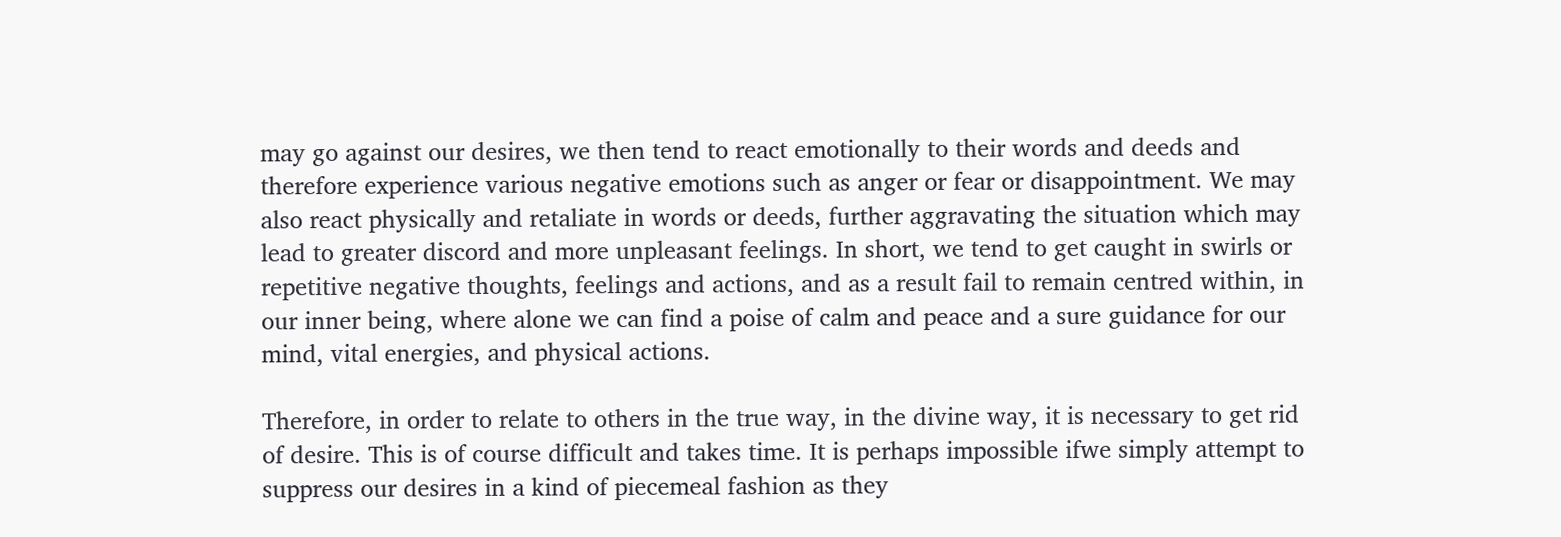may go against our desires, we then tend to react emotionally to their words and deeds and therefore experience various negative emotions such as anger or fear or disappointment. We may also react physically and retaliate in words or deeds, further aggravating the situation which may lead to greater discord and more unpleasant feelings. In short, we tend to get caught in swirls or repetitive negative thoughts, feelings and actions, and as a result fail to remain centred within, in our inner being, where alone we can find a poise of calm and peace and a sure guidance for our mind, vital energies, and physical actions.

Therefore, in order to relate to others in the true way, in the divine way, it is necessary to get rid of desire. This is of course difficult and takes time. It is perhaps impossible ifwe simply attempt to suppress our desires in a kind of piecemeal fashion as they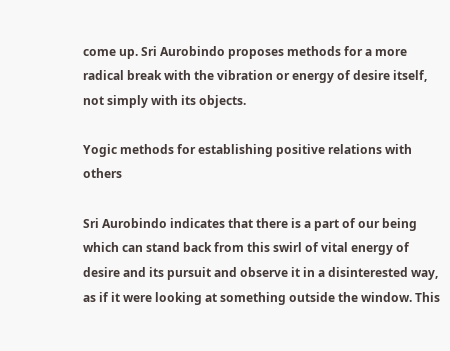come up. Sri Aurobindo proposes methods for a more radical break with the vibration or energy of desire itself, not simply with its objects.

Yogic methods for establishing positive relations with others

Sri Aurobindo indicates that there is a part of our being which can stand back from this swirl of vital energy of desire and its pursuit and observe it in a disinterested way, as if it were looking at something outside the window. This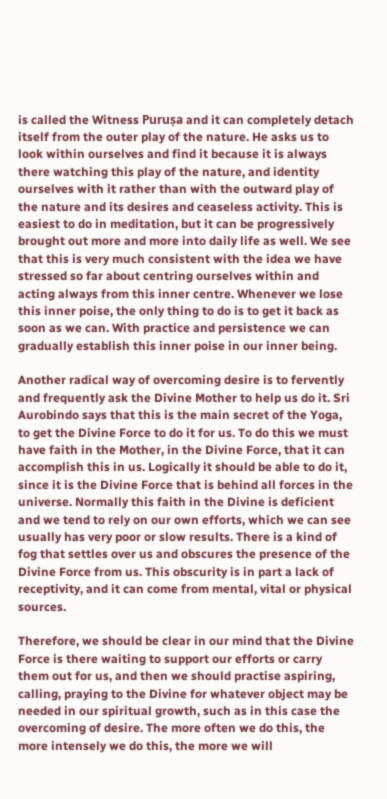is called the Witness Puruṣa and it can completely detach itself from the outer play of the nature. He asks us to look within ourselves and find it because it is always there watching this play of the nature, and identity ourselves with it rather than with the outward play of the nature and its desires and ceaseless activity. This is easiest to do in meditation, but it can be progressively brought out more and more into daily life as well. We see that this is very much consistent with the idea we have stressed so far about centring ourselves within and acting always from this inner centre. Whenever we lose this inner poise, the only thing to do is to get it back as soon as we can. With practice and persistence we can gradually establish this inner poise in our inner being.

Another radical way of overcoming desire is to fervently and frequently ask the Divine Mother to help us do it. Sri Aurobindo says that this is the main secret of the Yoga, to get the Divine Force to do it for us. To do this we must have faith in the Mother, in the Divine Force, that it can accomplish this in us. Logically it should be able to do it, since it is the Divine Force that is behind all forces in the universe. Normally this faith in the Divine is deficient and we tend to rely on our own efforts, which we can see usually has very poor or slow results. There is a kind of fog that settles over us and obscures the presence of the Divine Force from us. This obscurity is in part a lack of receptivity, and it can come from mental, vital or physical sources.

Therefore, we should be clear in our mind that the Divine Force is there waiting to support our efforts or carry them out for us, and then we should practise aspiring, calling, praying to the Divine for whatever object may be needed in our spiritual growth, such as in this case the overcoming of desire. The more often we do this, the more intensely we do this, the more we will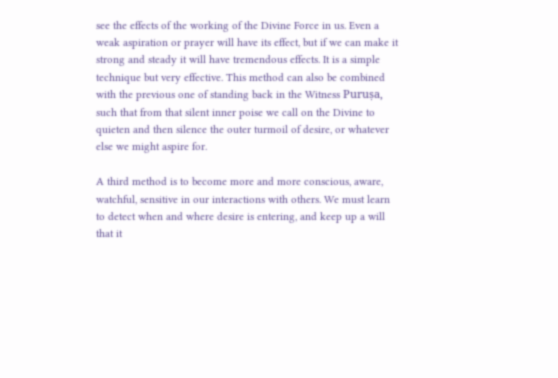see the effects of the working of the Divine Force in us. Even a weak aspiration or prayer will have its effect, but if we can make it strong and steady it will have tremendous effects. It is a simple technique but very effective. This method can also be combined with the previous one of standing back in the Witness Puruṣa, such that from that silent inner poise we call on the Divine to quieten and then silence the outer turmoil of desire, or whatever else we might aspire for.

A third method is to become more and more conscious, aware, watchful, sensitive in our interactions with others. We must learn to detect when and where desire is entering, and keep up a will that it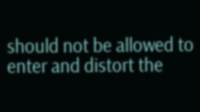should not be allowed to enter and distort the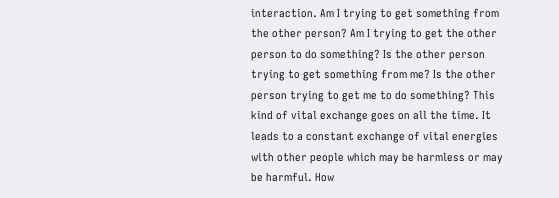interaction. Am I trying to get something from the other person? Am I trying to get the other person to do something? Is the other person trying to get something from me? Is the other person trying to get me to do something? This kind of vital exchange goes on all the time. It leads to a constant exchange of vital energies with other people which may be harmless or may be harmful. How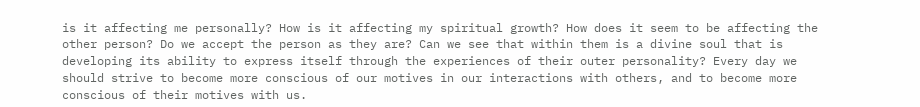is it affecting me personally? How is it affecting my spiritual growth? How does it seem to be affecting the other person? Do we accept the person as they are? Can we see that within them is a divine soul that is developing its ability to express itself through the experiences of their outer personality? Every day we should strive to become more conscious of our motives in our interactions with others, and to become more conscious of their motives with us.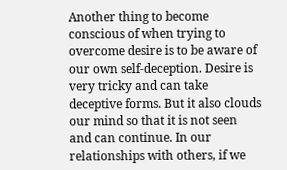Another thing to become conscious of when trying to overcome desire is to be aware of our own self-deception. Desire is very tricky and can take deceptive forms. But it also clouds our mind so that it is not seen and can continue. In our relationships with others, if we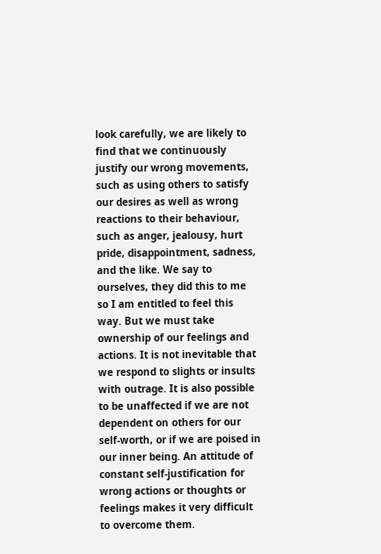look carefully, we are likely to find that we continuously justify our wrong movements, such as using others to satisfy our desires as well as wrong reactions to their behaviour, such as anger, jealousy, hurt pride, disappointment, sadness, and the like. We say to ourselves, they did this to me so I am entitled to feel this way. But we must take ownership of our feelings and actions. It is not inevitable that we respond to slights or insults with outrage. It is also possible to be unaffected if we are not dependent on others for our self-worth, or if we are poised in our inner being. An attitude of constant self-justification for wrong actions or thoughts or feelings makes it very difficult to overcome them.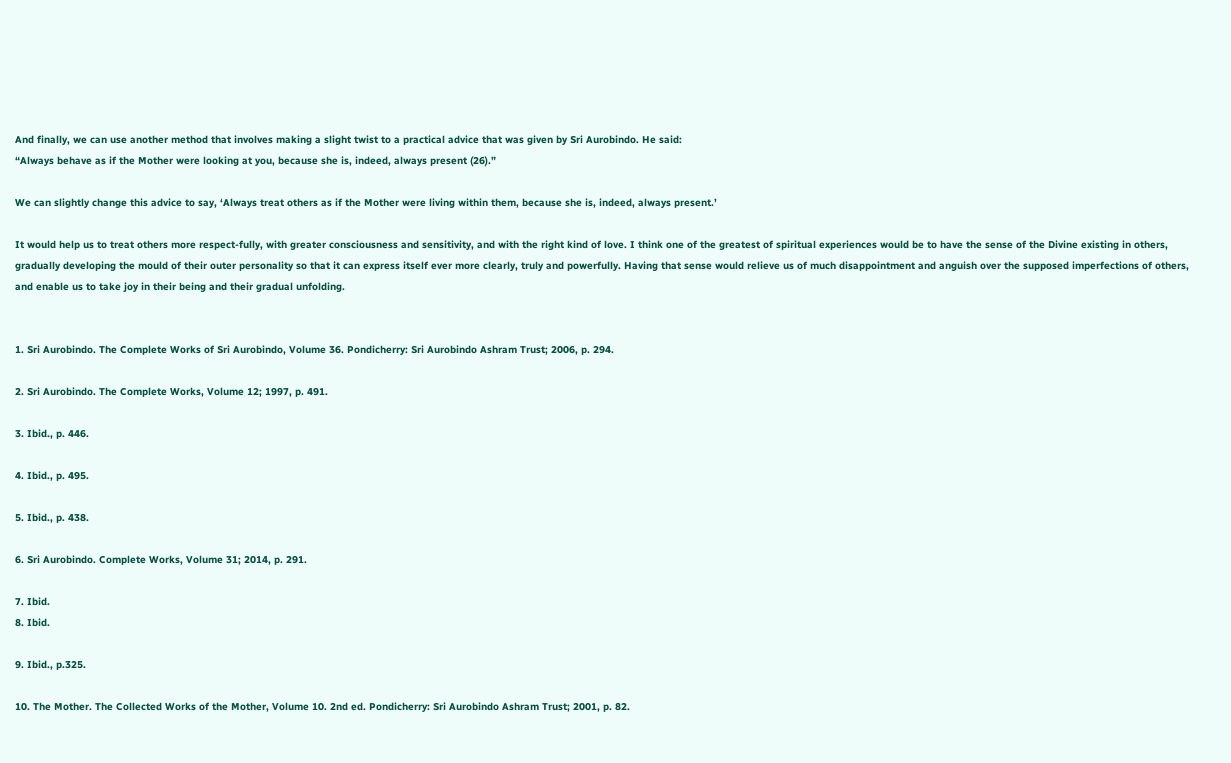And finally, we can use another method that involves making a slight twist to a practical advice that was given by Sri Aurobindo. He said:
“Always behave as if the Mother were looking at you, because she is, indeed, always present (26).”

We can slightly change this advice to say, ‘Always treat others as if the Mother were living within them, because she is, indeed, always present.’

It would help us to treat others more respect-fully, with greater consciousness and sensitivity, and with the right kind of love. I think one of the greatest of spiritual experiences would be to have the sense of the Divine existing in others, gradually developing the mould of their outer personality so that it can express itself ever more clearly, truly and powerfully. Having that sense would relieve us of much disappointment and anguish over the supposed imperfections of others, and enable us to take joy in their being and their gradual unfolding.


1. Sri Aurobindo. The Complete Works of Sri Aurobindo, Volume 36. Pondicherry: Sri Aurobindo Ashram Trust; 2006, p. 294.

2. Sri Aurobindo. The Complete Works, Volume 12; 1997, p. 491.

3. Ibid., p. 446.

4. Ibid., p. 495.

5. Ibid., p. 438.

6. Sri Aurobindo. Complete Works, Volume 31; 2014, p. 291.

7. Ibid.
8. Ibid.

9. Ibid., p.325.

10. The Mother. The Collected Works of the Mother, Volume 10. 2nd ed. Pondicherry: Sri Aurobindo Ashram Trust; 2001, p. 82.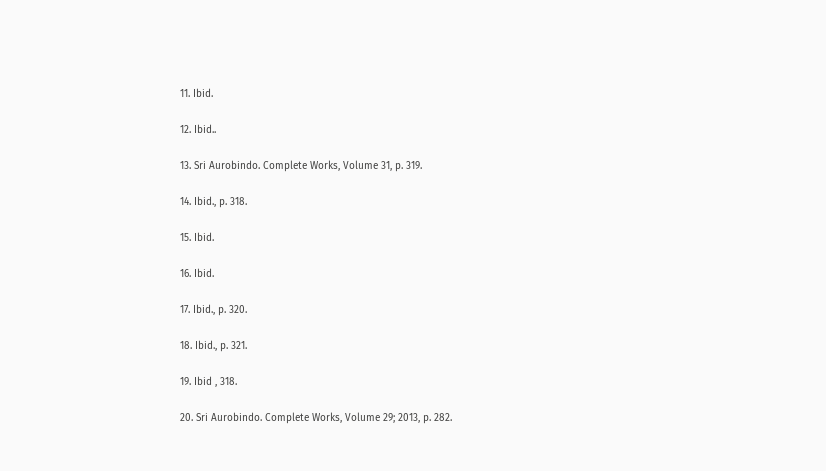11. Ibid.

12. Ibid..

13. Sri Aurobindo. Complete Works, Volume 31, p. 319.

14. Ibid., p. 318.

15. Ibid.

16. Ibid.

17. Ibid., p. 320.

18. Ibid., p. 321.

19. Ibid , 318.

20. Sri Aurobindo. Complete Works, Volume 29; 2013, p. 282.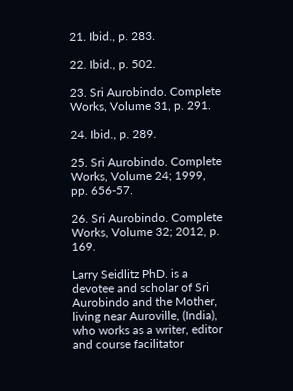21. Ibid., p. 283.

22. Ibid., p. 502.

23. Sri Aurobindo. Complete Works, Volume 31, p. 291.

24. Ibid., p. 289.

25. Sri Aurobindo. Complete Works, Volume 24; 1999, pp. 656-57.

26. Sri Aurobindo. Complete Works, Volume 32; 2012, p. 169.

Larry Seidlitz PhD. is a devotee and scholar of Sri Aurobindo and the Mother, living near Auroville, (India), who works as a writer, editor and course facilitator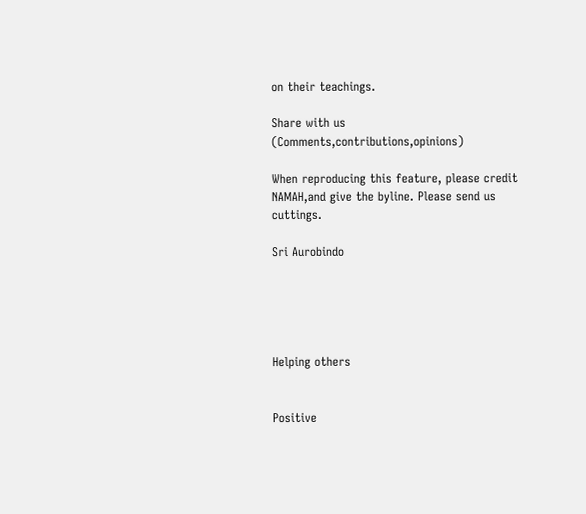on their teachings.

Share with us (Comments,contributions,opinions)

When reproducing this feature, please credit NAMAH,and give the byline. Please send us cuttings.

Sri Aurobindo





Helping others


Positive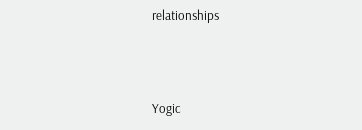relationships




Yogic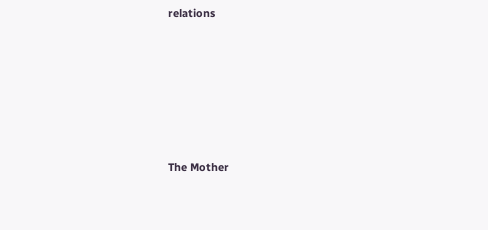relations






The Mother